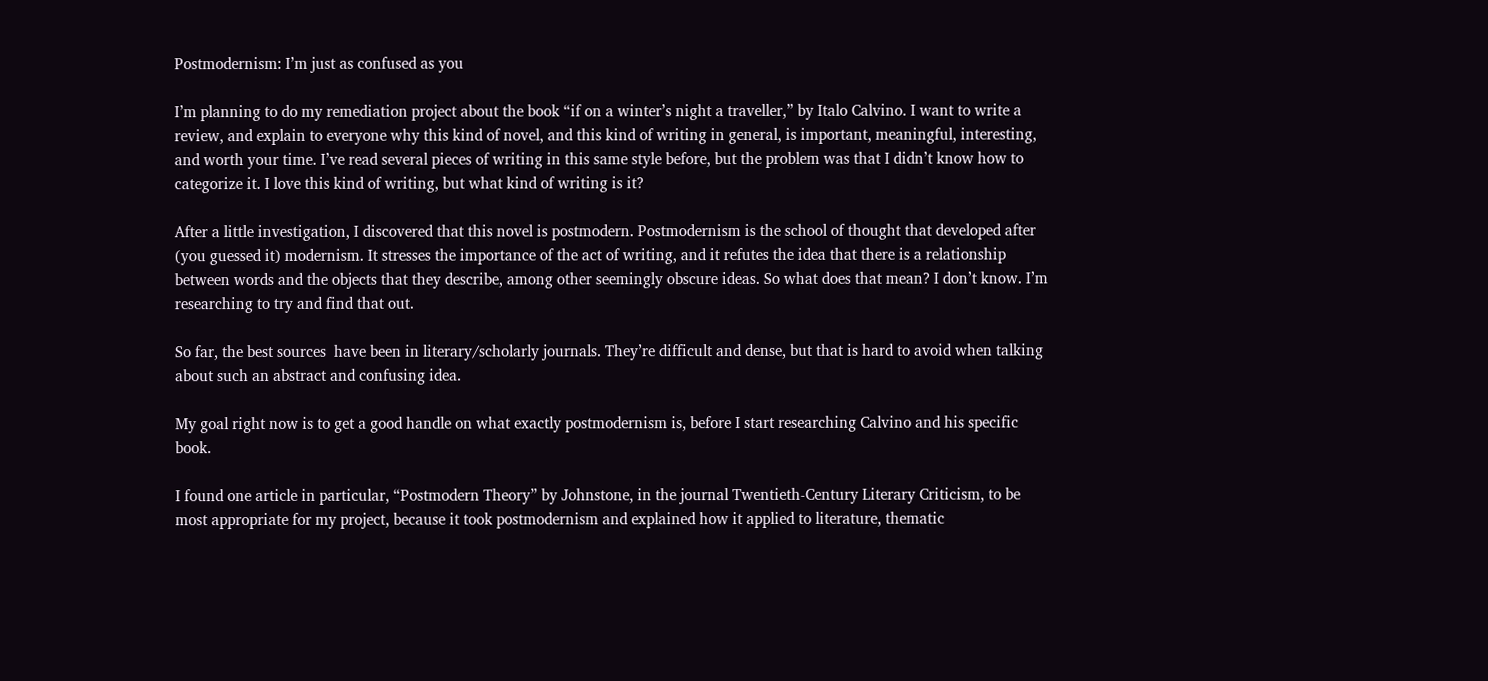Postmodernism: I’m just as confused as you

I’m planning to do my remediation project about the book “if on a winter’s night a traveller,” by Italo Calvino. I want to write a review, and explain to everyone why this kind of novel, and this kind of writing in general, is important, meaningful, interesting, and worth your time. I’ve read several pieces of writing in this same style before, but the problem was that I didn’t know how to categorize it. I love this kind of writing, but what kind of writing is it?

After a little investigation, I discovered that this novel is postmodern. Postmodernism is the school of thought that developed after (you guessed it) modernism. It stresses the importance of the act of writing, and it refutes the idea that there is a relationship between words and the objects that they describe, among other seemingly obscure ideas. So what does that mean? I don’t know. I’m researching to try and find that out.

So far, the best sources  have been in literary/scholarly journals. They’re difficult and dense, but that is hard to avoid when talking about such an abstract and confusing idea.

My goal right now is to get a good handle on what exactly postmodernism is, before I start researching Calvino and his specific book.

I found one article in particular, “Postmodern Theory” by Johnstone, in the journal Twentieth-Century Literary Criticism, to be most appropriate for my project, because it took postmodernism and explained how it applied to literature, thematic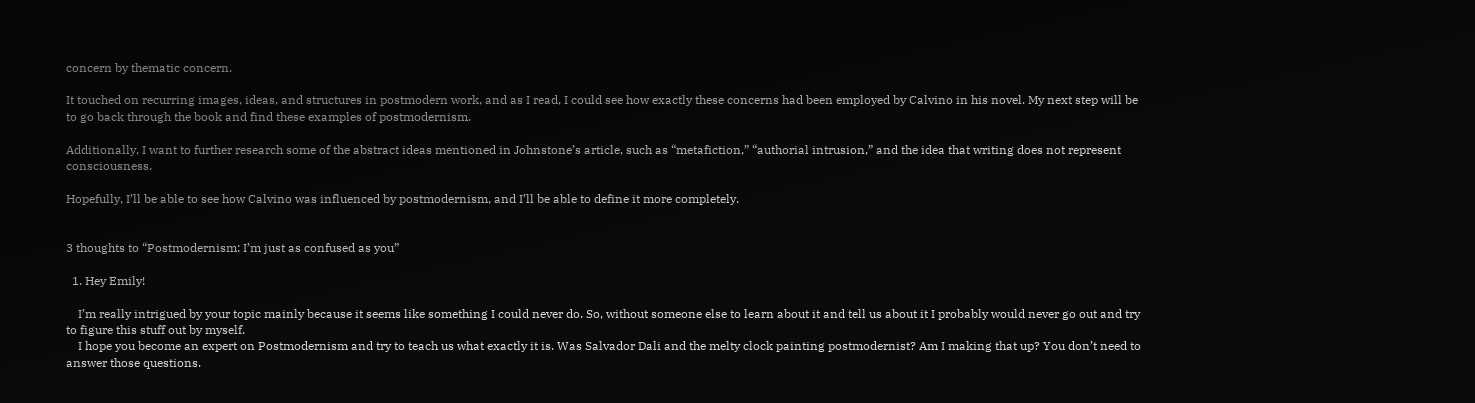concern by thematic concern.

It touched on recurring images, ideas, and structures in postmodern work, and as I read, I could see how exactly these concerns had been employed by Calvino in his novel. My next step will be to go back through the book and find these examples of postmodernism.

Additionally, I want to further research some of the abstract ideas mentioned in Johnstone’s article, such as “metafiction,” “authorial intrusion,” and the idea that writing does not represent consciousness.

Hopefully, I’ll be able to see how Calvino was influenced by postmodernism, and I’ll be able to define it more completely.


3 thoughts to “Postmodernism: I’m just as confused as you”

  1. Hey Emily!

    I’m really intrigued by your topic mainly because it seems like something I could never do. So, without someone else to learn about it and tell us about it I probably would never go out and try to figure this stuff out by myself.
    I hope you become an expert on Postmodernism and try to teach us what exactly it is. Was Salvador Dali and the melty clock painting postmodernist? Am I making that up? You don’t need to answer those questions.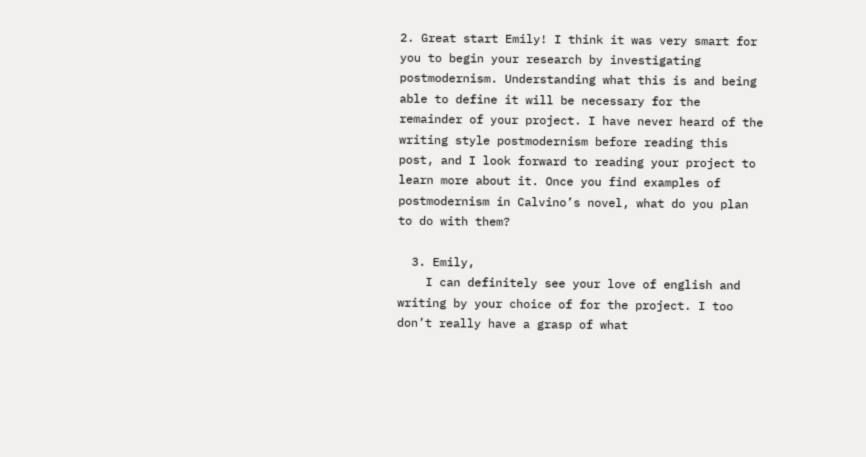2. Great start Emily! I think it was very smart for you to begin your research by investigating postmodernism. Understanding what this is and being able to define it will be necessary for the remainder of your project. I have never heard of the writing style postmodernism before reading this post, and I look forward to reading your project to learn more about it. Once you find examples of postmodernism in Calvino’s novel, what do you plan to do with them?

  3. Emily,
    I can definitely see your love of english and writing by your choice of for the project. I too don’t really have a grasp of what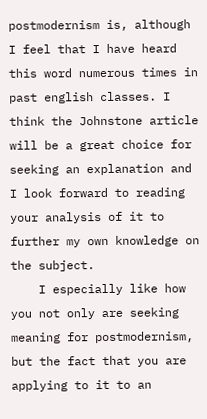postmodernism is, although I feel that I have heard this word numerous times in past english classes. I think the Johnstone article will be a great choice for seeking an explanation and I look forward to reading your analysis of it to further my own knowledge on the subject.
    I especially like how you not only are seeking meaning for postmodernism, but the fact that you are applying to it to an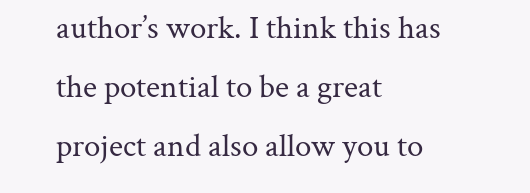author’s work. I think this has the potential to be a great project and also allow you to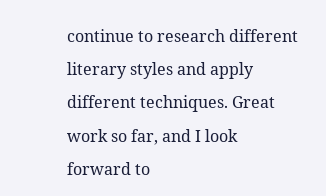continue to research different literary styles and apply different techniques. Great work so far, and I look forward to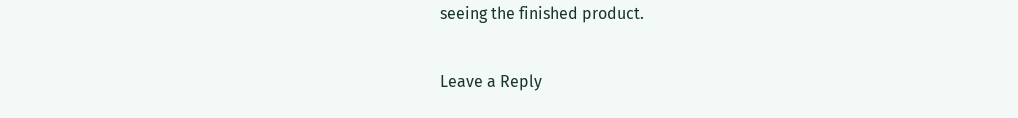seeing the finished product.

Leave a Reply